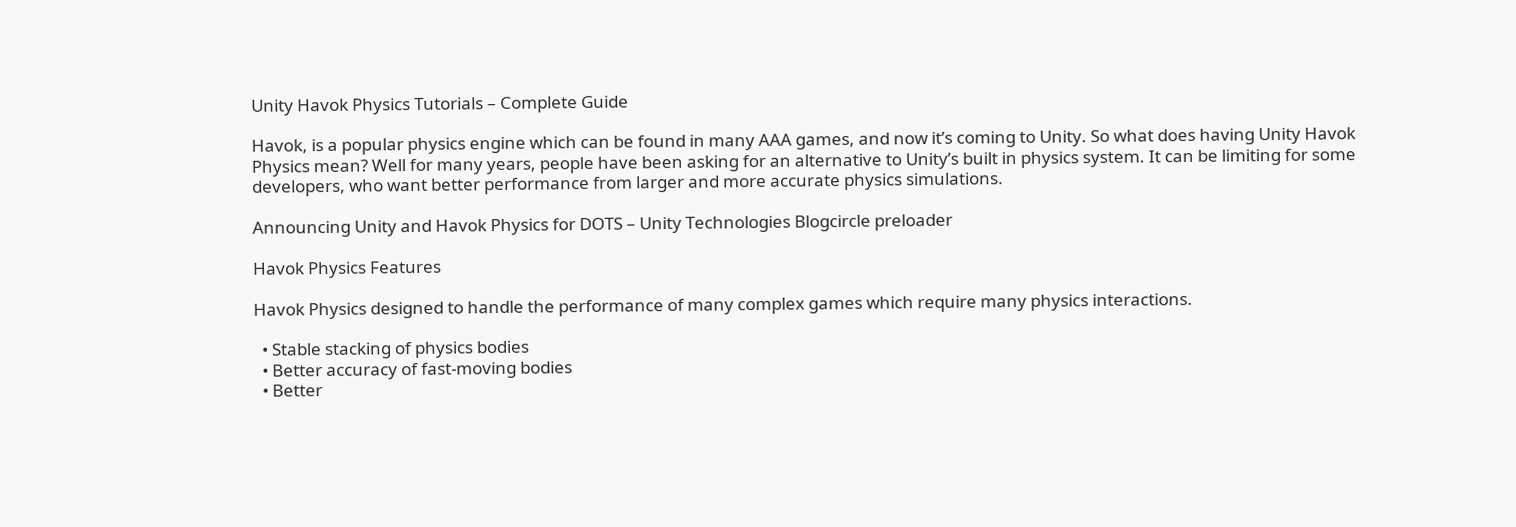Unity Havok Physics Tutorials – Complete Guide

Havok, is a popular physics engine which can be found in many AAA games, and now it’s coming to Unity. So what does having Unity Havok Physics mean? Well for many years, people have been asking for an alternative to Unity’s built in physics system. It can be limiting for some developers, who want better performance from larger and more accurate physics simulations.

Announcing Unity and Havok Physics for DOTS – Unity Technologies Blogcircle preloader

Havok Physics Features

Havok Physics designed to handle the performance of many complex games which require many physics interactions.

  • Stable stacking of physics bodies
  • Better accuracy of fast-moving bodies
  • Better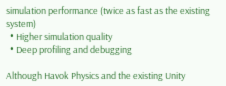simulation performance (twice as fast as the existing system)
  • Higher simulation quality
  • Deep profiling and debugging

Although Havok Physics and the existing Unity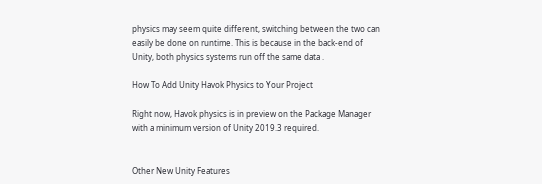physics may seem quite different, switching between the two can easily be done on runtime. This is because in the back-end of Unity, both physics systems run off the same data .

How To Add Unity Havok Physics to Your Project

Right now, Havok physics is in preview on the Package Manager with a minimum version of Unity 2019.3 required.


Other New Unity Features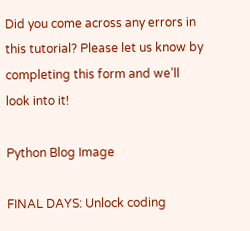Did you come across any errors in this tutorial? Please let us know by completing this form and we’ll look into it!

Python Blog Image

FINAL DAYS: Unlock coding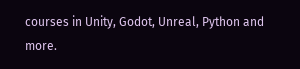courses in Unity, Godot, Unreal, Python and more.